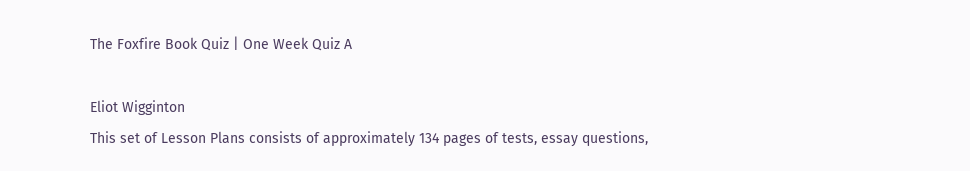The Foxfire Book Quiz | One Week Quiz A

Eliot Wigginton
This set of Lesson Plans consists of approximately 134 pages of tests, essay questions,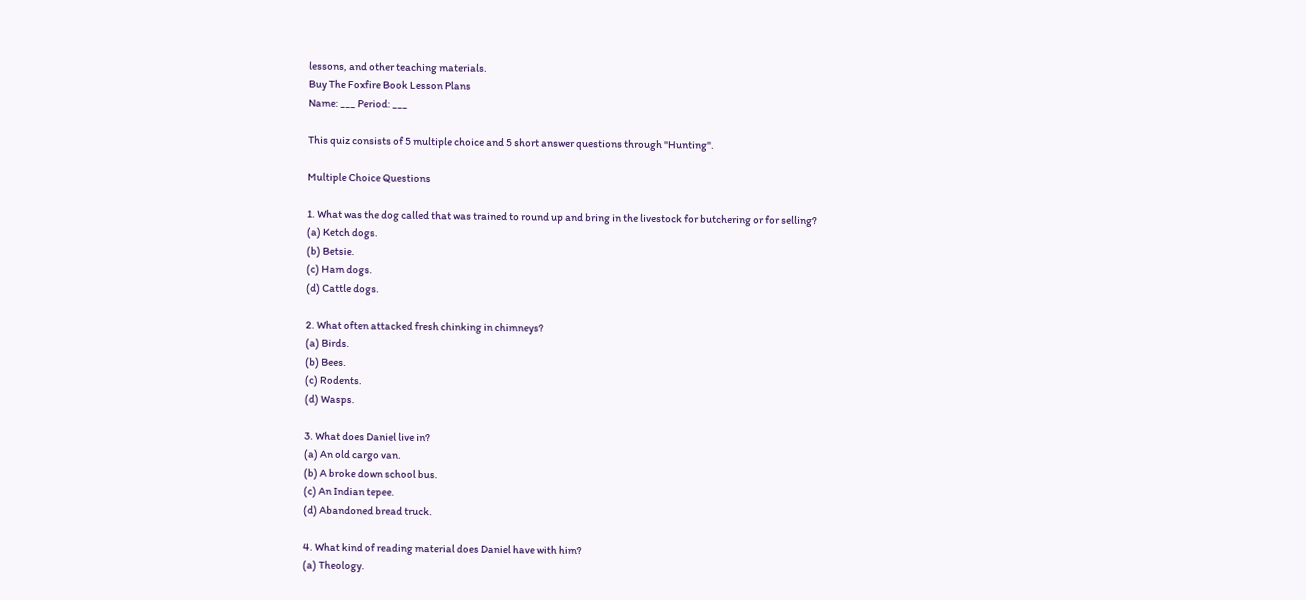lessons, and other teaching materials.
Buy The Foxfire Book Lesson Plans
Name: ___ Period: ___

This quiz consists of 5 multiple choice and 5 short answer questions through "Hunting".

Multiple Choice Questions

1. What was the dog called that was trained to round up and bring in the livestock for butchering or for selling?
(a) Ketch dogs.
(b) Betsie.
(c) Ham dogs.
(d) Cattle dogs.

2. What often attacked fresh chinking in chimneys?
(a) Birds.
(b) Bees.
(c) Rodents.
(d) Wasps.

3. What does Daniel live in?
(a) An old cargo van.
(b) A broke down school bus.
(c) An Indian tepee.
(d) Abandoned bread truck.

4. What kind of reading material does Daniel have with him?
(a) Theology.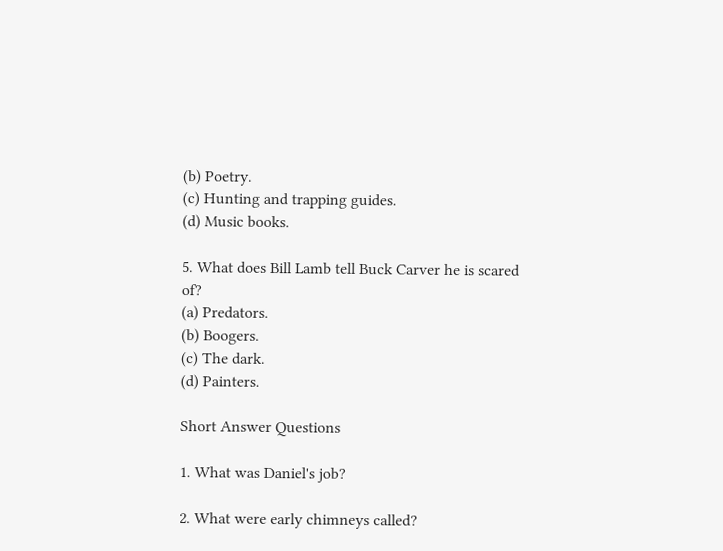(b) Poetry.
(c) Hunting and trapping guides.
(d) Music books.

5. What does Bill Lamb tell Buck Carver he is scared of?
(a) Predators.
(b) Boogers.
(c) The dark.
(d) Painters.

Short Answer Questions

1. What was Daniel's job?

2. What were early chimneys called?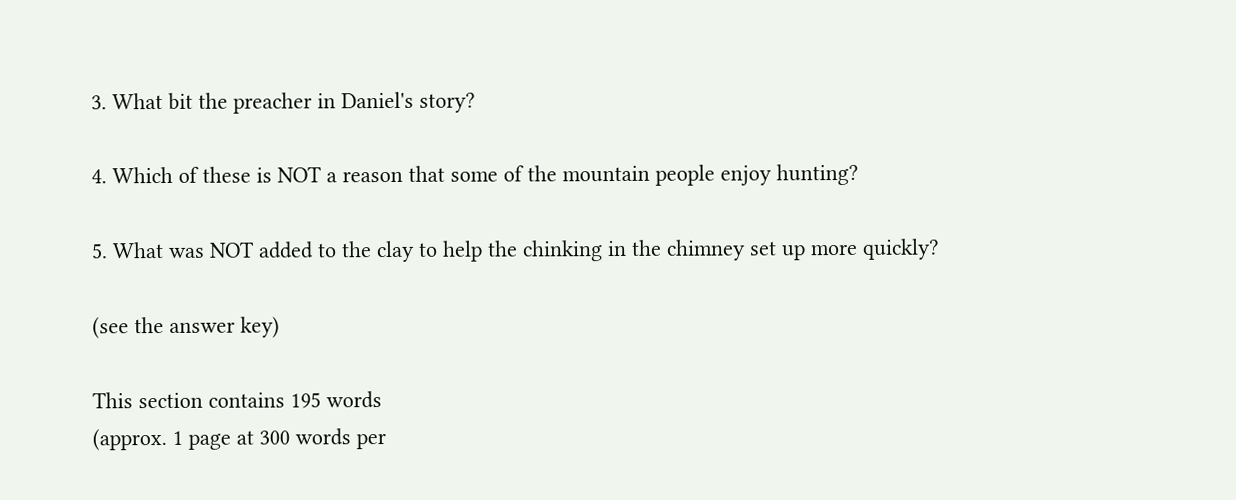3. What bit the preacher in Daniel's story?

4. Which of these is NOT a reason that some of the mountain people enjoy hunting?

5. What was NOT added to the clay to help the chinking in the chimney set up more quickly?

(see the answer key)

This section contains 195 words
(approx. 1 page at 300 words per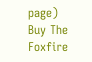page)
Buy The Foxfire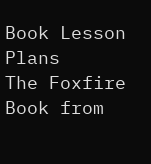Book Lesson Plans
The Foxfire Book from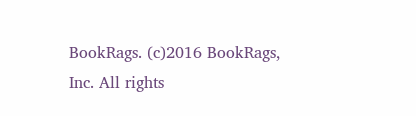BookRags. (c)2016 BookRags, Inc. All rights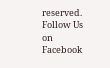reserved.
Follow Us on Facebook